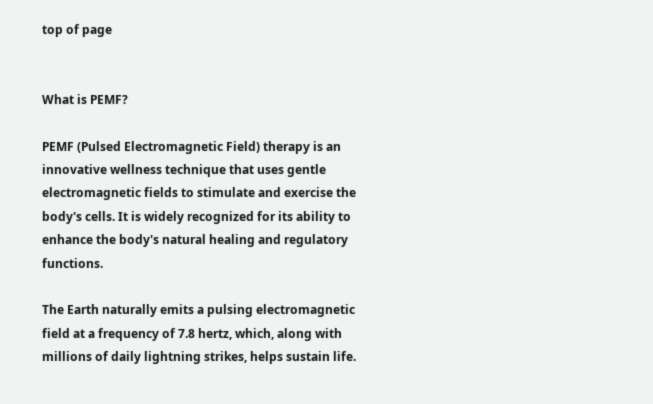top of page


What is PEMF?

PEMF (Pulsed Electromagnetic Field) therapy is an innovative wellness technique that uses gentle electromagnetic fields to stimulate and exercise the body's cells. It is widely recognized for its ability to enhance the body's natural healing and regulatory functions.

The Earth naturally emits a pulsing electromagnetic field at a frequency of 7.8 hertz, which, along with millions of daily lightning strikes, helps sustain life.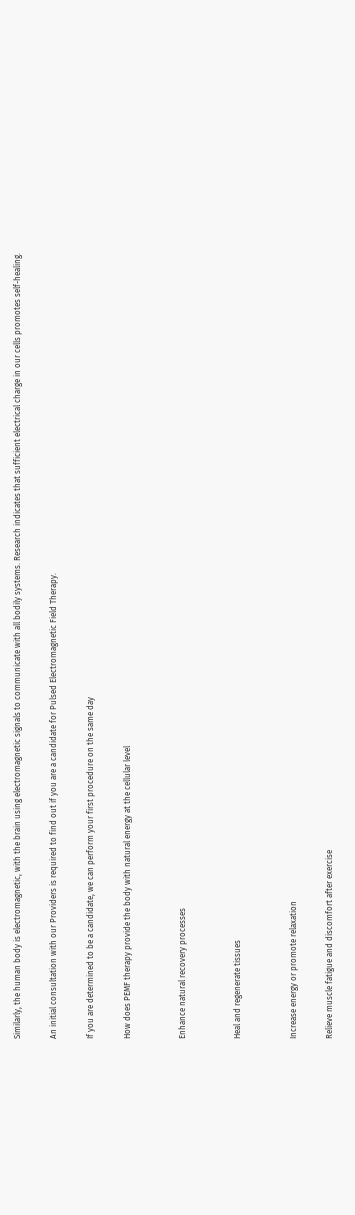Similarly, the human body is electromagnetic, with the brain using electromagnetic signals to communicate with all bodily systems. Research indicates that sufficient electrical charge in our cells promotes self-healing.

An initial consultation with our Providers is required to find out if you are a candidate for Pulsed Electromagnetic Field Therapy.

If you are determined to be a candidate, we can perform your first procedure on the same day

How does PEMF therapy provide the body with natural energy at the cellular level


Enhance natural recovery processes


Heal and regenerate tissues


Increase energy or promote relaxation

Relieve muscle fatigue and discomfort after exercise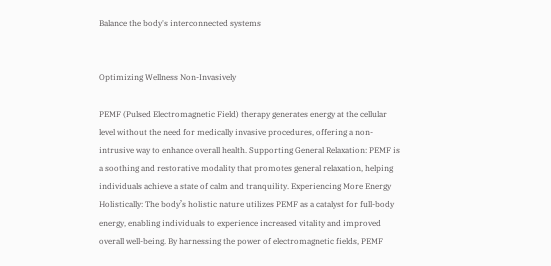Balance the body's interconnected systems


Optimizing Wellness Non-Invasively

PEMF (Pulsed Electromagnetic Field) therapy generates energy at the cellular level without the need for medically invasive procedures, offering a non-intrusive way to enhance overall health. Supporting General Relaxation: PEMF is a soothing and restorative modality that promotes general relaxation, helping individuals achieve a state of calm and tranquility. Experiencing More Energy Holistically: The body’s holistic nature utilizes PEMF as a catalyst for full-body energy, enabling individuals to experience increased vitality and improved overall well-being. By harnessing the power of electromagnetic fields, PEMF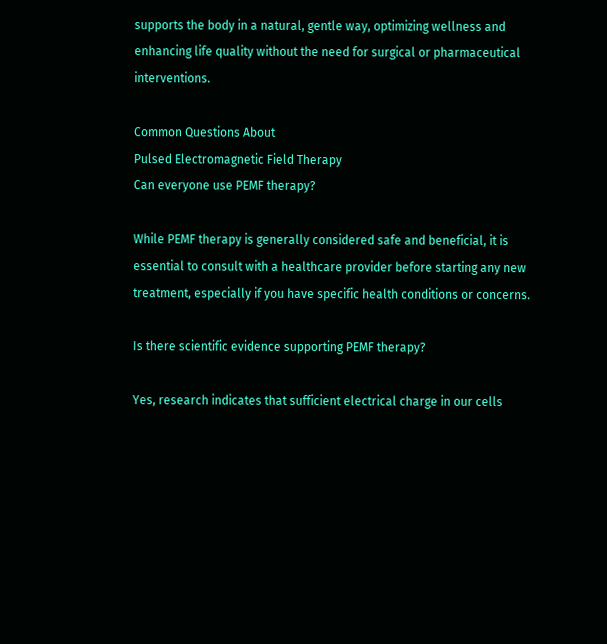supports the body in a natural, gentle way, optimizing wellness and enhancing life quality without the need for surgical or pharmaceutical interventions.

Common Questions About
Pulsed Electromagnetic Field Therapy
Can everyone use PEMF therapy?

While PEMF therapy is generally considered safe and beneficial, it is essential to consult with a healthcare provider before starting any new treatment, especially if you have specific health conditions or concerns.

Is there scientific evidence supporting PEMF therapy?

Yes, research indicates that sufficient electrical charge in our cells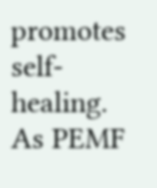promotes self-healing. As PEMF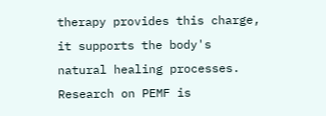therapy provides this charge, it supports the body's natural healing processes. Research on PEMF is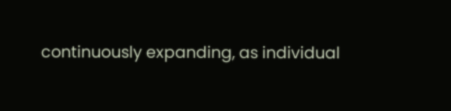continuously expanding, as individual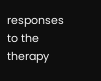responses to the therapy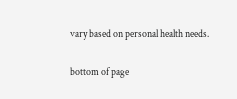vary based on personal health needs.

bottom of page